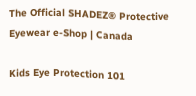The Official SHADEZ® Protective Eyewear e-Shop | Canada

Kids Eye Protection 101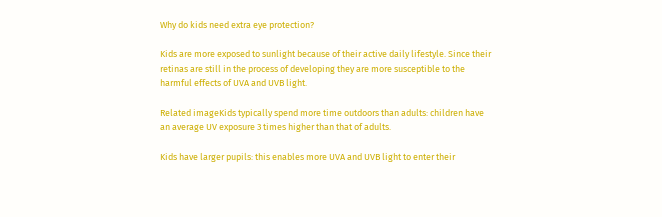Why do kids need extra eye protection?

Kids are more exposed to sunlight because of their active daily lifestyle. Since their retinas are still in the process of developing they are more susceptible to the harmful effects of UVA and UVB light.

Related imageKids typically spend more time outdoors than adults: children have an average UV exposure 3 times higher than that of adults.

Kids have larger pupils: this enables more UVA and UVB light to enter their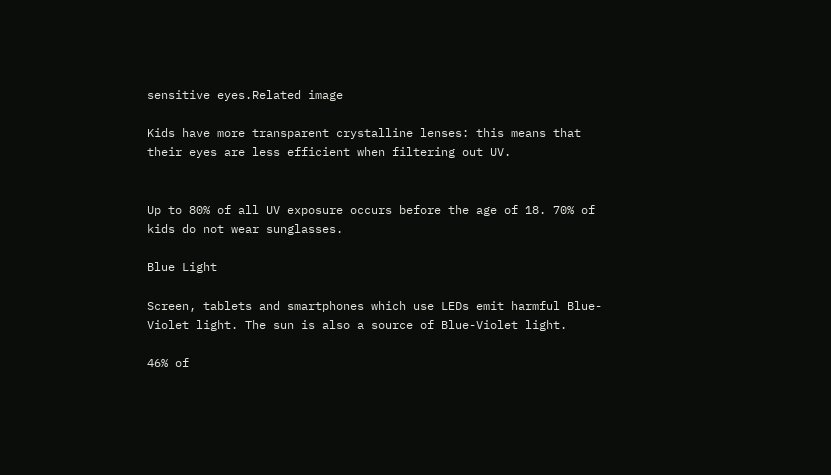sensitive eyes.Related image

Kids have more transparent crystalline lenses: this means that their eyes are less efficient when filtering out UV.


Up to 80% of all UV exposure occurs before the age of 18. 70% of kids do not wear sunglasses.

Blue Light

Screen, tablets and smartphones which use LEDs emit harmful Blue-Violet light. The sun is also a source of Blue-Violet light.

46% of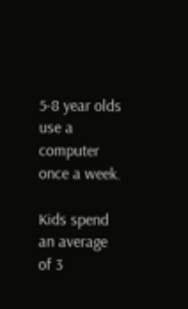5-8 year olds use a computer once a week.

Kids spend an average of 3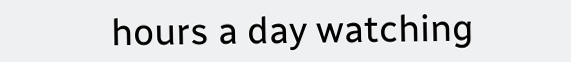hours a day watching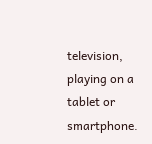television, playing on a tablet or smartphone.